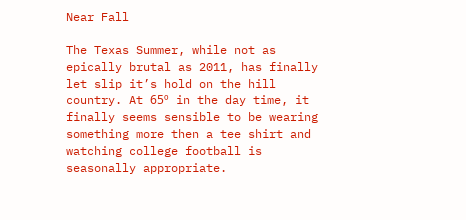Near Fall

The Texas Summer, while not as epically brutal as 2011, has finally let slip it’s hold on the hill country. At 65º in the day time, it finally seems sensible to be wearing something more then a tee shirt and watching college football is seasonally appropriate.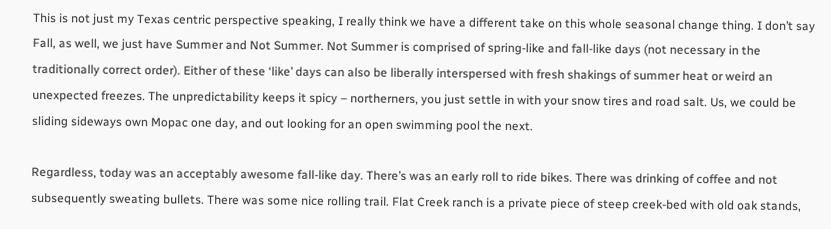This is not just my Texas centric perspective speaking, I really think we have a different take on this whole seasonal change thing. I don’t say Fall, as well, we just have Summer and Not Summer. Not Summer is comprised of spring-like and fall-like days (not necessary in the traditionally correct order). Either of these ‘like’ days can also be liberally interspersed with fresh shakings of summer heat or weird an unexpected freezes. The unpredictability keeps it spicy – northerners, you just settle in with your snow tires and road salt. Us, we could be sliding sideways own Mopac one day, and out looking for an open swimming pool the next.

Regardless, today was an acceptably awesome fall-like day. There’s was an early roll to ride bikes. There was drinking of coffee and not subsequently sweating bullets. There was some nice rolling trail. Flat Creek ranch is a private piece of steep creek-bed with old oak stands,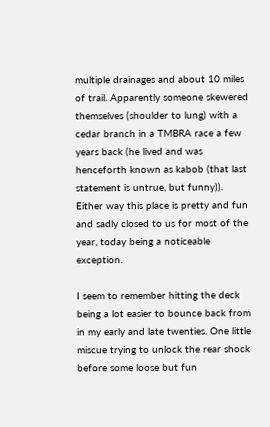multiple drainages and about 10 miles of trail. Apparently someone skewered themselves (shoulder to lung) with a cedar branch in a TMBRA race a few years back (he lived and was henceforth known as kabob (that last statement is untrue, but funny)). Either way this place is pretty and fun and sadly closed to us for most of the year, today being a noticeable exception.

I seem to remember hitting the deck being a lot easier to bounce back from in my early and late twenties. One little miscue trying to unlock the rear shock before some loose but fun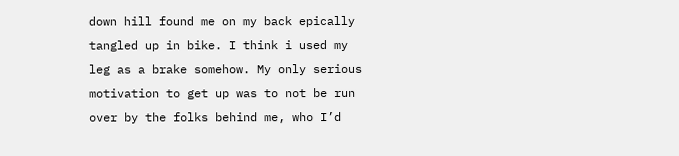down hill found me on my back epically tangled up in bike. I think i used my leg as a brake somehow. My only serious motivation to get up was to not be run over by the folks behind me, who I’d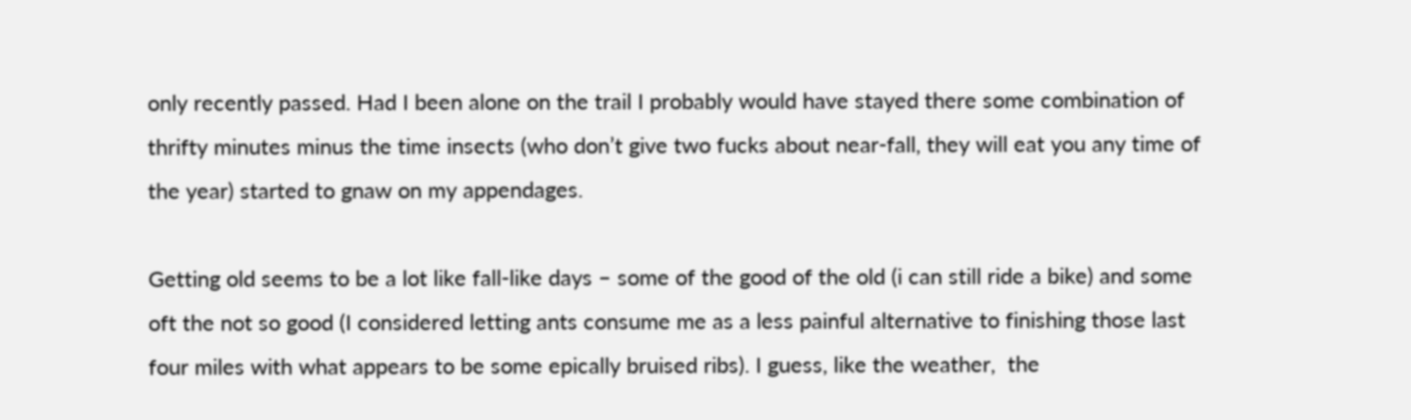only recently passed. Had I been alone on the trail I probably would have stayed there some combination of thrifty minutes minus the time insects (who don’t give two fucks about near-fall, they will eat you any time of the year) started to gnaw on my appendages.

Getting old seems to be a lot like fall-like days – some of the good of the old (i can still ride a bike) and some oft the not so good (I considered letting ants consume me as a less painful alternative to finishing those last four miles with what appears to be some epically bruised ribs). I guess, like the weather,  the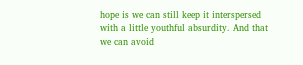hope is we can still keep it interspersed with a little youthful absurdity. And that we can avoid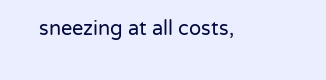sneezing at all costs,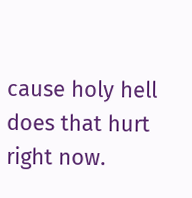cause holy hell does that hurt right now.